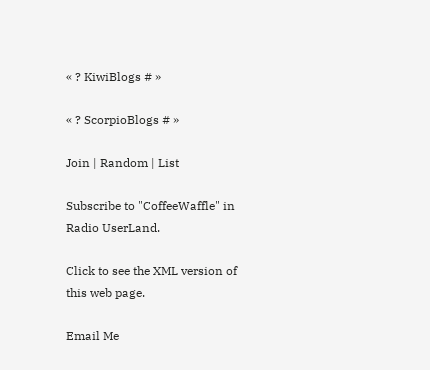« ? KiwiBlogs # »

« ? ScorpioBlogs # »

Join | Random | List

Subscribe to "CoffeeWaffle" in Radio UserLand.

Click to see the XML version of this web page.

Email Me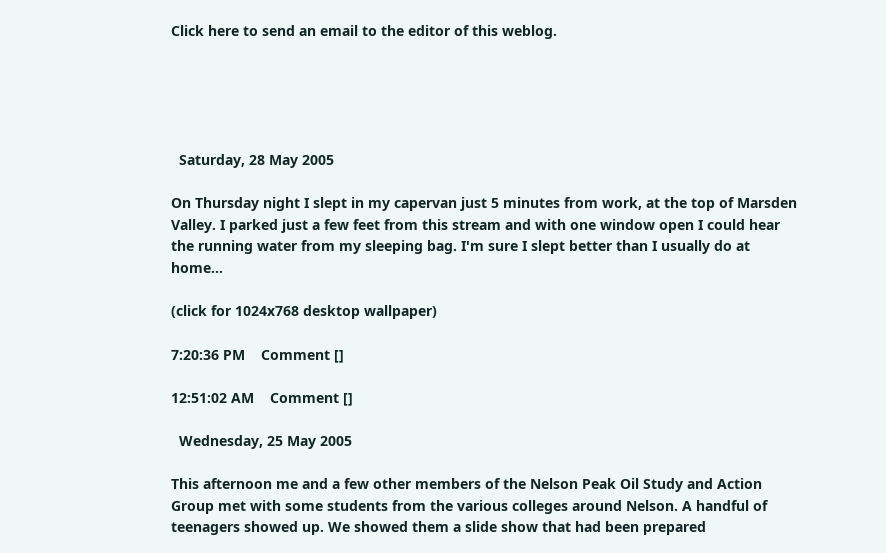Click here to send an email to the editor of this weblog.





  Saturday, 28 May 2005

On Thursday night I slept in my capervan just 5 minutes from work, at the top of Marsden Valley. I parked just a few feet from this stream and with one window open I could hear the running water from my sleeping bag. I'm sure I slept better than I usually do at home...

(click for 1024x768 desktop wallpaper)

7:20:36 PM    Comment []

12:51:02 AM    Comment []

  Wednesday, 25 May 2005

This afternoon me and a few other members of the Nelson Peak Oil Study and Action Group met with some students from the various colleges around Nelson. A handful of teenagers showed up. We showed them a slide show that had been prepared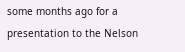some months ago for a presentation to the Nelson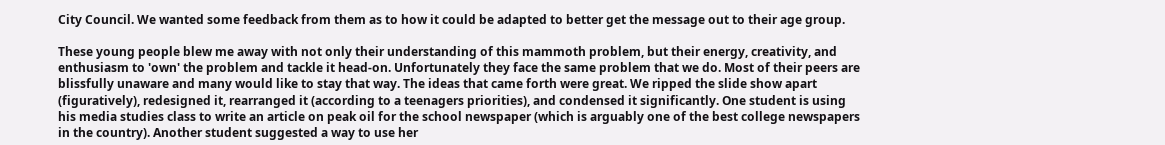City Council. We wanted some feedback from them as to how it could be adapted to better get the message out to their age group.

These young people blew me away with not only their understanding of this mammoth problem, but their energy, creativity, and enthusiasm to 'own' the problem and tackle it head-on. Unfortunately they face the same problem that we do. Most of their peers are blissfully unaware and many would like to stay that way. The ideas that came forth were great. We ripped the slide show apart (figuratively), redesigned it, rearranged it (according to a teenagers priorities), and condensed it significantly. One student is using his media studies class to write an article on peak oil for the school newspaper (which is arguably one of the best college newspapers in the country). Another student suggested a way to use her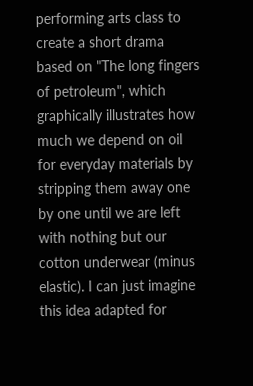performing arts class to create a short drama based on "The long fingers of petroleum", which graphically illustrates how much we depend on oil for everyday materials by stripping them away one by one until we are left with nothing but our cotton underwear (minus elastic). I can just imagine this idea adapted for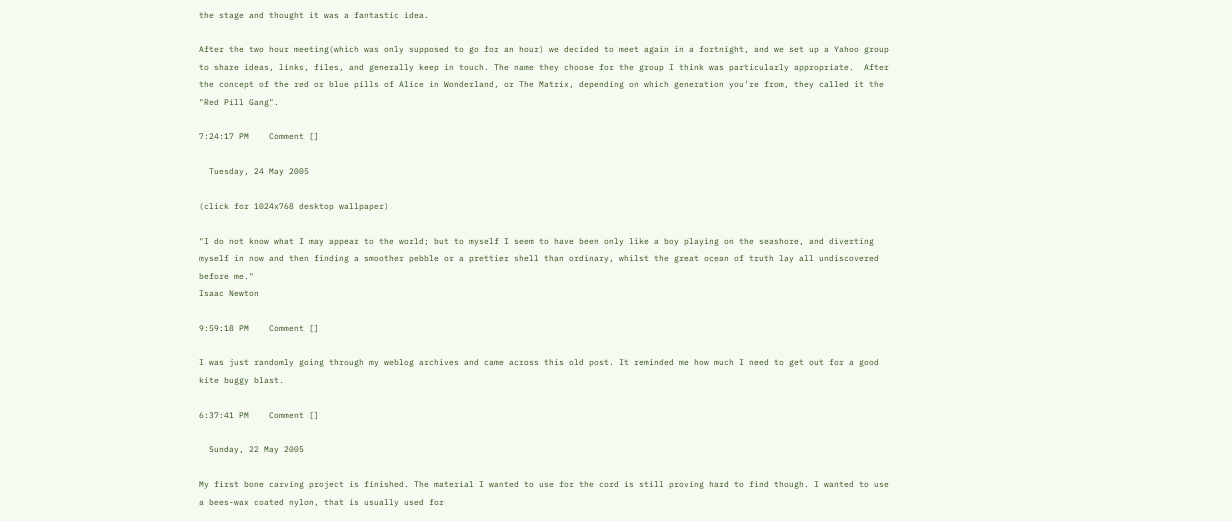the stage and thought it was a fantastic idea.

After the two hour meeting(which was only supposed to go for an hour) we decided to meet again in a fortnight, and we set up a Yahoo group to share ideas, links, files, and generally keep in touch. The name they choose for the group I think was particularly appropriate.  After the concept of the red or blue pills of Alice in Wonderland, or The Matrix, depending on which generation you're from, they called it the "Red Pill Gang".

7:24:17 PM    Comment []

  Tuesday, 24 May 2005

(click for 1024x768 desktop wallpaper)

"I do not know what I may appear to the world; but to myself I seem to have been only like a boy playing on the seashore, and diverting myself in now and then finding a smoother pebble or a prettier shell than ordinary, whilst the great ocean of truth lay all undiscovered before me."
Isaac Newton

9:59:18 PM    Comment []

I was just randomly going through my weblog archives and came across this old post. It reminded me how much I need to get out for a good kite buggy blast.

6:37:41 PM    Comment []

  Sunday, 22 May 2005

My first bone carving project is finished. The material I wanted to use for the cord is still proving hard to find though. I wanted to use a bees-wax coated nylon, that is usually used for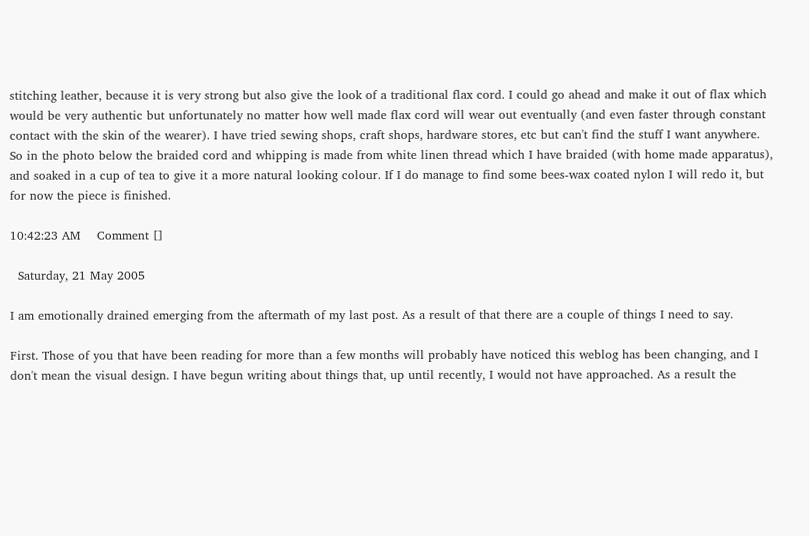stitching leather, because it is very strong but also give the look of a traditional flax cord. I could go ahead and make it out of flax which would be very authentic but unfortunately no matter how well made flax cord will wear out eventually (and even faster through constant contact with the skin of the wearer). I have tried sewing shops, craft shops, hardware stores, etc but can't find the stuff I want anywhere. So in the photo below the braided cord and whipping is made from white linen thread which I have braided (with home made apparatus), and soaked in a cup of tea to give it a more natural looking colour. If I do manage to find some bees-wax coated nylon I will redo it, but for now the piece is finished.

10:42:23 AM    Comment []

  Saturday, 21 May 2005

I am emotionally drained emerging from the aftermath of my last post. As a result of that there are a couple of things I need to say.

First. Those of you that have been reading for more than a few months will probably have noticed this weblog has been changing, and I don't mean the visual design. I have begun writing about things that, up until recently, I would not have approached. As a result the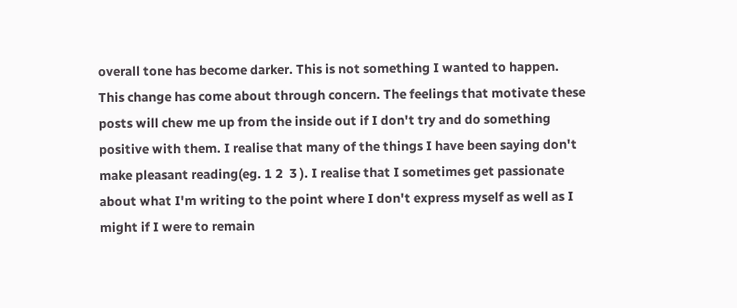overall tone has become darker. This is not something I wanted to happen. This change has come about through concern. The feelings that motivate these posts will chew me up from the inside out if I don't try and do something positive with them. I realise that many of the things I have been saying don't make pleasant reading(eg. 1 2  3 ). I realise that I sometimes get passionate about what I'm writing to the point where I don't express myself as well as I might if I were to remain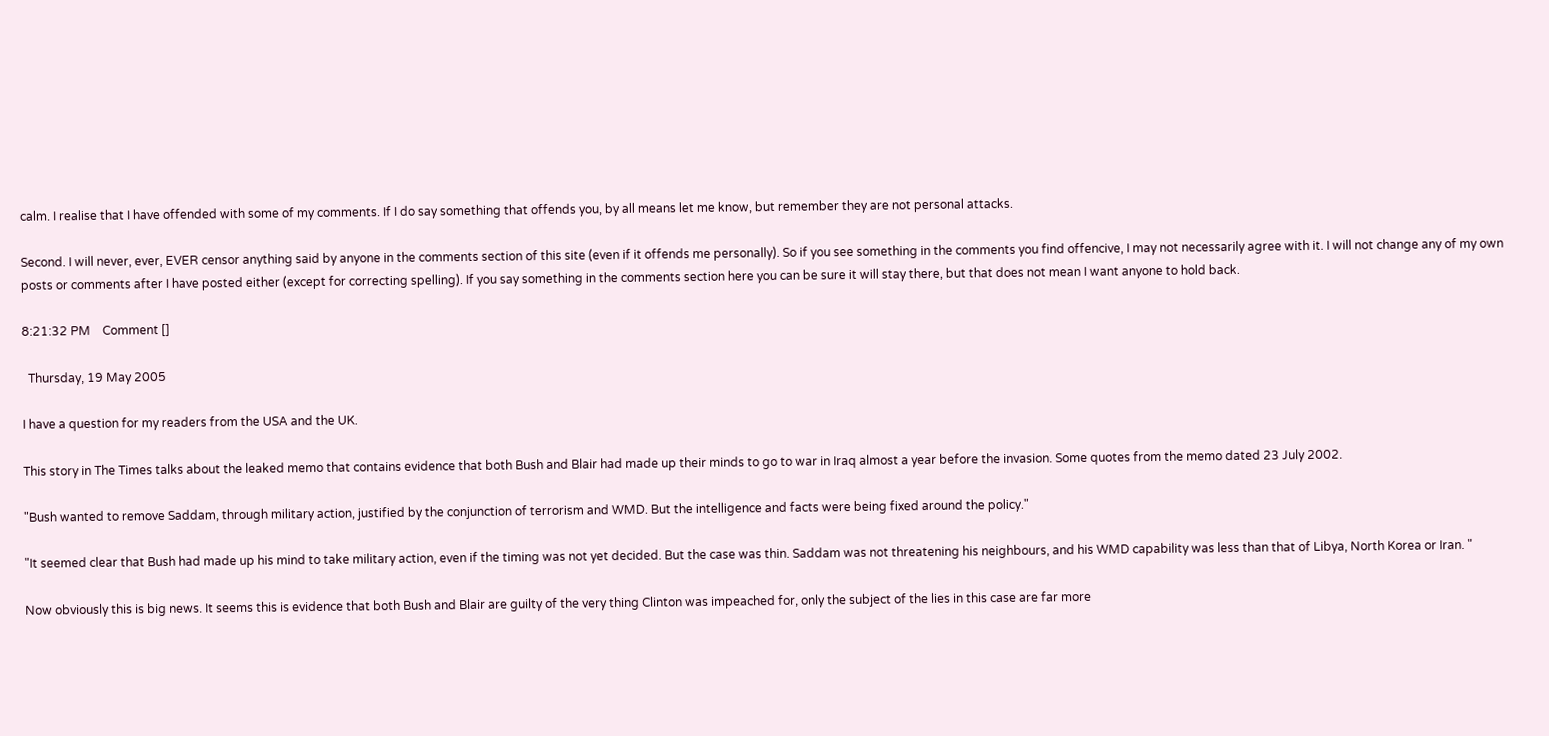calm. I realise that I have offended with some of my comments. If I do say something that offends you, by all means let me know, but remember they are not personal attacks.

Second. I will never, ever, EVER censor anything said by anyone in the comments section of this site (even if it offends me personally). So if you see something in the comments you find offencive, I may not necessarily agree with it. I will not change any of my own posts or comments after I have posted either (except for correcting spelling). If you say something in the comments section here you can be sure it will stay there, but that does not mean I want anyone to hold back.

8:21:32 PM    Comment []

  Thursday, 19 May 2005

I have a question for my readers from the USA and the UK.

This story in The Times talks about the leaked memo that contains evidence that both Bush and Blair had made up their minds to go to war in Iraq almost a year before the invasion. Some quotes from the memo dated 23 July 2002.

"Bush wanted to remove Saddam, through military action, justified by the conjunction of terrorism and WMD. But the intelligence and facts were being fixed around the policy."

"It seemed clear that Bush had made up his mind to take military action, even if the timing was not yet decided. But the case was thin. Saddam was not threatening his neighbours, and his WMD capability was less than that of Libya, North Korea or Iran. "

Now obviously this is big news. It seems this is evidence that both Bush and Blair are guilty of the very thing Clinton was impeached for, only the subject of the lies in this case are far more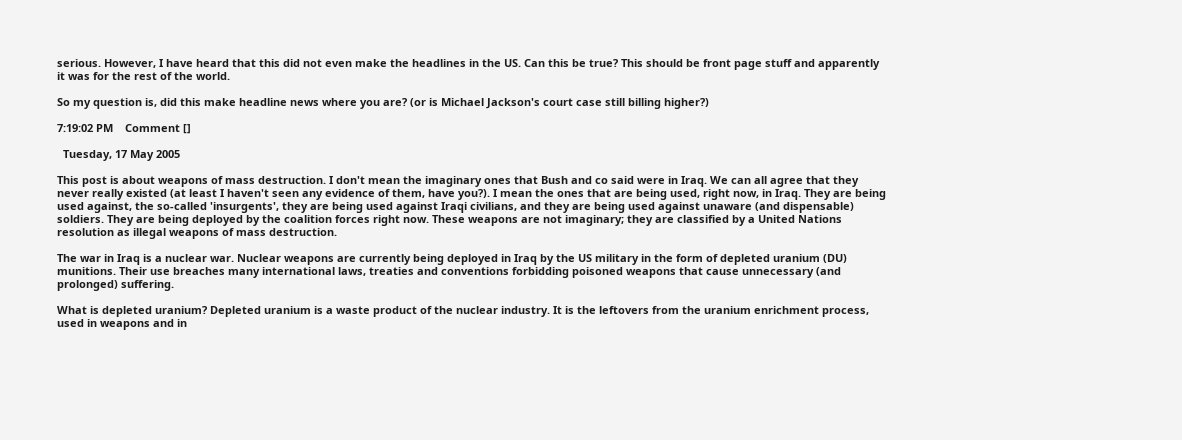serious. However, I have heard that this did not even make the headlines in the US. Can this be true? This should be front page stuff and apparently it was for the rest of the world.

So my question is, did this make headline news where you are? (or is Michael Jackson's court case still billing higher?)

7:19:02 PM    Comment []

  Tuesday, 17 May 2005

This post is about weapons of mass destruction. I don't mean the imaginary ones that Bush and co said were in Iraq. We can all agree that they never really existed (at least I haven't seen any evidence of them, have you?). I mean the ones that are being used, right now, in Iraq. They are being used against, the so-called 'insurgents', they are being used against Iraqi civilians, and they are being used against unaware (and dispensable) soldiers. They are being deployed by the coalition forces right now. These weapons are not imaginary; they are classified by a United Nations resolution as illegal weapons of mass destruction.

The war in Iraq is a nuclear war. Nuclear weapons are currently being deployed in Iraq by the US military in the form of depleted uranium (DU) munitions. Their use breaches many international laws, treaties and conventions forbidding poisoned weapons that cause unnecessary (and prolonged) suffering.

What is depleted uranium? Depleted uranium is a waste product of the nuclear industry. It is the leftovers from the uranium enrichment process, used in weapons and in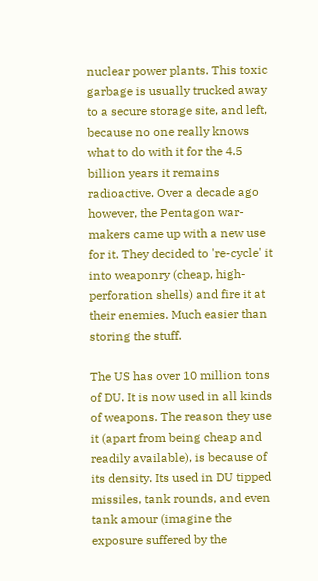nuclear power plants. This toxic garbage is usually trucked away to a secure storage site, and left, because no one really knows what to do with it for the 4.5 billion years it remains radioactive. Over a decade ago however, the Pentagon war-makers came up with a new use for it. They decided to 're-cycle' it into weaponry (cheap, high-perforation shells) and fire it at their enemies. Much easier than storing the stuff.

The US has over 10 million tons of DU. It is now used in all kinds of weapons. The reason they use it (apart from being cheap and readily available), is because of its density. Its used in DU tipped missiles, tank rounds, and even tank amour (imagine the exposure suffered by the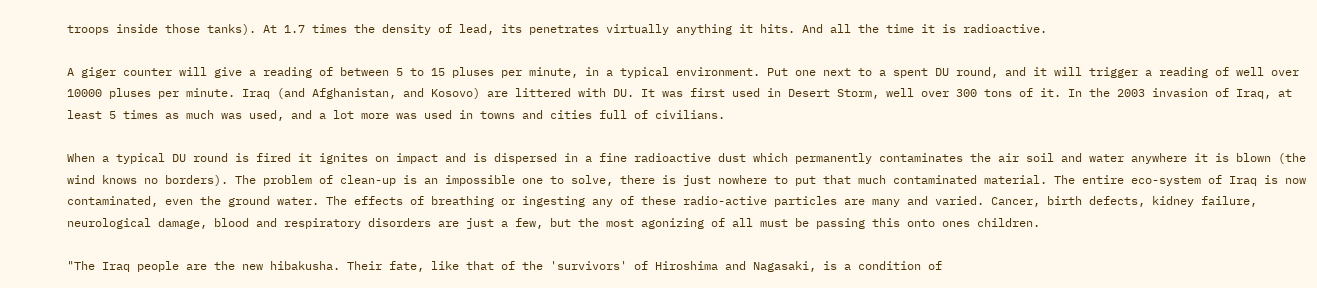troops inside those tanks). At 1.7 times the density of lead, its penetrates virtually anything it hits. And all the time it is radioactive.

A giger counter will give a reading of between 5 to 15 pluses per minute, in a typical environment. Put one next to a spent DU round, and it will trigger a reading of well over 10000 pluses per minute. Iraq (and Afghanistan, and Kosovo) are littered with DU. It was first used in Desert Storm, well over 300 tons of it. In the 2003 invasion of Iraq, at least 5 times as much was used, and a lot more was used in towns and cities full of civilians.

When a typical DU round is fired it ignites on impact and is dispersed in a fine radioactive dust which permanently contaminates the air soil and water anywhere it is blown (the wind knows no borders). The problem of clean-up is an impossible one to solve, there is just nowhere to put that much contaminated material. The entire eco-system of Iraq is now contaminated, even the ground water. The effects of breathing or ingesting any of these radio-active particles are many and varied. Cancer, birth defects, kidney failure, neurological damage, blood and respiratory disorders are just a few, but the most agonizing of all must be passing this onto ones children.

"The Iraq people are the new hibakusha. Their fate, like that of the 'survivors' of Hiroshima and Nagasaki, is a condition of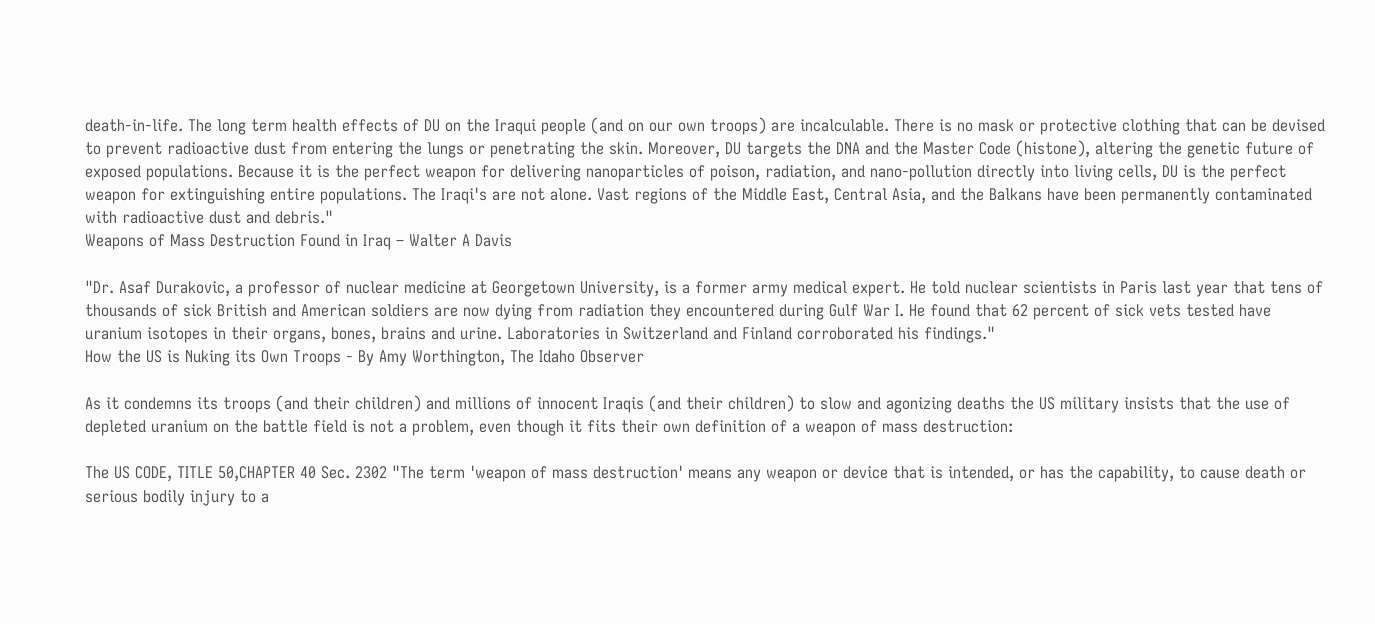death-in-life. The long term health effects of DU on the Iraqui people (and on our own troops) are incalculable. There is no mask or protective clothing that can be devised to prevent radioactive dust from entering the lungs or penetrating the skin. Moreover, DU targets the DNA and the Master Code (histone), altering the genetic future of exposed populations. Because it is the perfect weapon for delivering nanoparticles of poison, radiation, and nano-pollution directly into living cells, DU is the perfect weapon for extinguishing entire populations. The Iraqi's are not alone. Vast regions of the Middle East, Central Asia, and the Balkans have been permanently contaminated with radioactive dust and debris."
Weapons of Mass Destruction Found in Iraq – Walter A Davis

"Dr. Asaf Durakovic, a professor of nuclear medicine at Georgetown University, is a former army medical expert. He told nuclear scientists in Paris last year that tens of thousands of sick British and American soldiers are now dying from radiation they encountered during Gulf War I. He found that 62 percent of sick vets tested have uranium isotopes in their organs, bones, brains and urine. Laboratories in Switzerland and Finland corroborated his findings."
How the US is Nuking its Own Troops - By Amy Worthington, The Idaho Observer

As it condemns its troops (and their children) and millions of innocent Iraqis (and their children) to slow and agonizing deaths the US military insists that the use of depleted uranium on the battle field is not a problem, even though it fits their own definition of a weapon of mass destruction:

The US CODE, TITLE 50,CHAPTER 40 Sec. 2302 "The term 'weapon of mass destruction' means any weapon or device that is intended, or has the capability, to cause death or serious bodily injury to a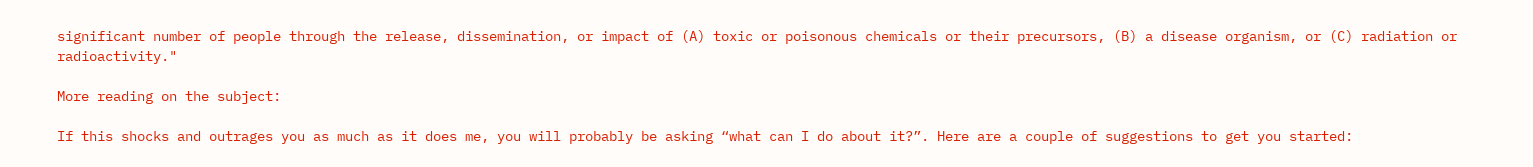significant number of people through the release, dissemination, or impact of (A) toxic or poisonous chemicals or their precursors, (B) a disease organism, or (C) radiation or radioactivity."

More reading on the subject:

If this shocks and outrages you as much as it does me, you will probably be asking “what can I do about it?”. Here are a couple of suggestions to get you started: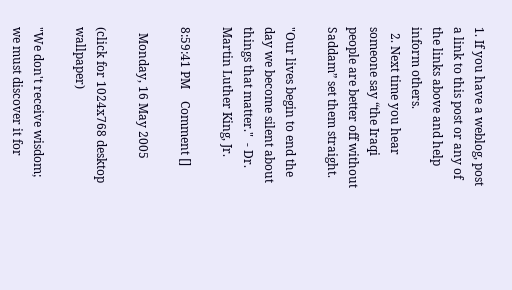1. If you have a weblog, post a link to this post or any of the links above and help inform others.
  2. Next time you hear someone say “the Iraqi people are better off without Saddam” set them straight.

"Our lives begin to end the day we become silent about things that matter."  - Dr. Martin Luther King, Jr.

8:59:41 PM    Comment []

  Monday, 16 May 2005

(click for 1024x768 desktop wallpaper)

"We don't receive wisdom; we must discover it for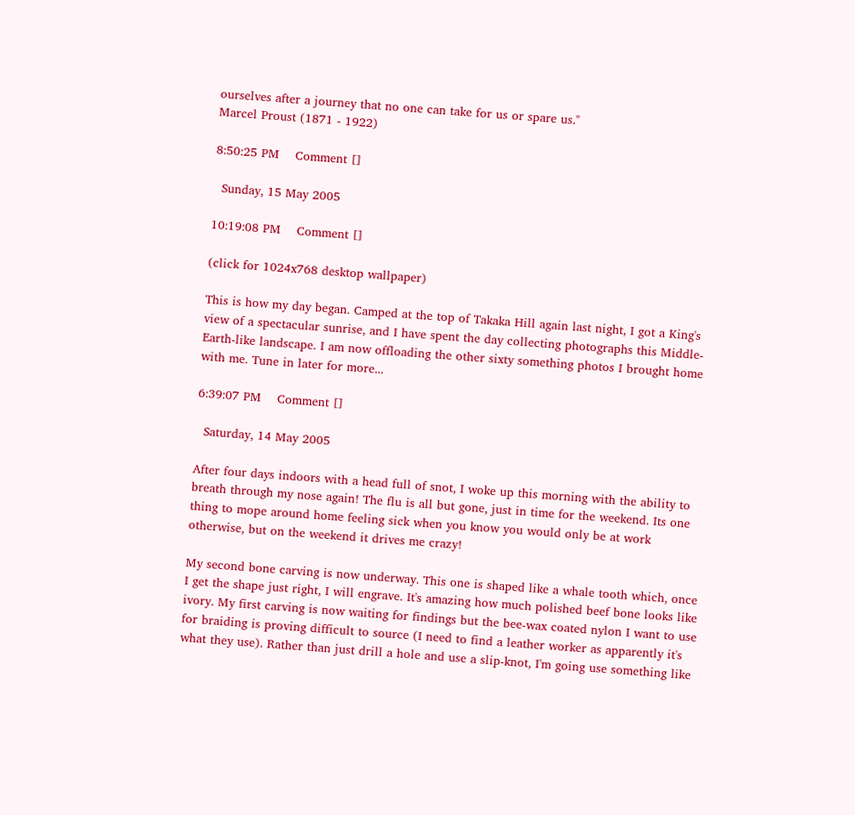ourselves after a journey that no one can take for us or spare us."
Marcel Proust (1871 - 1922)

8:50:25 PM    Comment []

  Sunday, 15 May 2005

10:19:08 PM    Comment []

(click for 1024x768 desktop wallpaper)

This is how my day began. Camped at the top of Takaka Hill again last night, I got a King's view of a spectacular sunrise, and I have spent the day collecting photographs this Middle-Earth-like landscape. I am now offloading the other sixty something photos I brought home with me. Tune in later for more...

6:39:07 PM    Comment []

  Saturday, 14 May 2005

After four days indoors with a head full of snot, I woke up this morning with the ability to breath through my nose again! The flu is all but gone, just in time for the weekend. Its one thing to mope around home feeling sick when you know you would only be at work otherwise, but on the weekend it drives me crazy!

My second bone carving is now underway. This one is shaped like a whale tooth which, once I get the shape just right, I will engrave. It's amazing how much polished beef bone looks like ivory. My first carving is now waiting for findings but the bee-wax coated nylon I want to use for braiding is proving difficult to source (I need to find a leather worker as apparently it's what they use). Rather than just drill a hole and use a slip-knot, I'm going use something like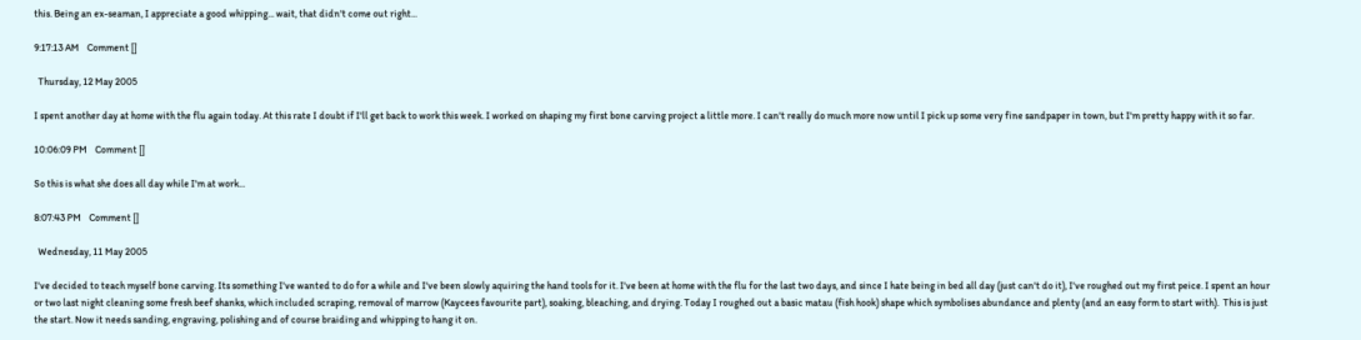this. Being an ex-seaman, I appreciate a good whipping... wait, that didn't come out right...

9:17:13 AM    Comment []

  Thursday, 12 May 2005

I spent another day at home with the flu again today. At this rate I doubt if I'll get back to work this week. I worked on shaping my first bone carving project a little more. I can't really do much more now until I pick up some very fine sandpaper in town, but I'm pretty happy with it so far.

10:06:09 PM    Comment []

So this is what she does all day while I'm at work...

8:07:43 PM    Comment []

  Wednesday, 11 May 2005

I've decided to teach myself bone carving. Its something I've wanted to do for a while and I've been slowly aquiring the hand tools for it. I've been at home with the flu for the last two days, and since I hate being in bed all day (just can't do it), I've roughed out my first peice. I spent an hour or two last night cleaning some fresh beef shanks, which included scraping, removal of marrow (Kaycees favourite part), soaking, bleaching, and drying. Today I roughed out a basic matau (fish hook) shape which symbolises abundance and plenty (and an easy form to start with).  This is just the start. Now it needs sanding, engraving, polishing and of course braiding and whipping to hang it on.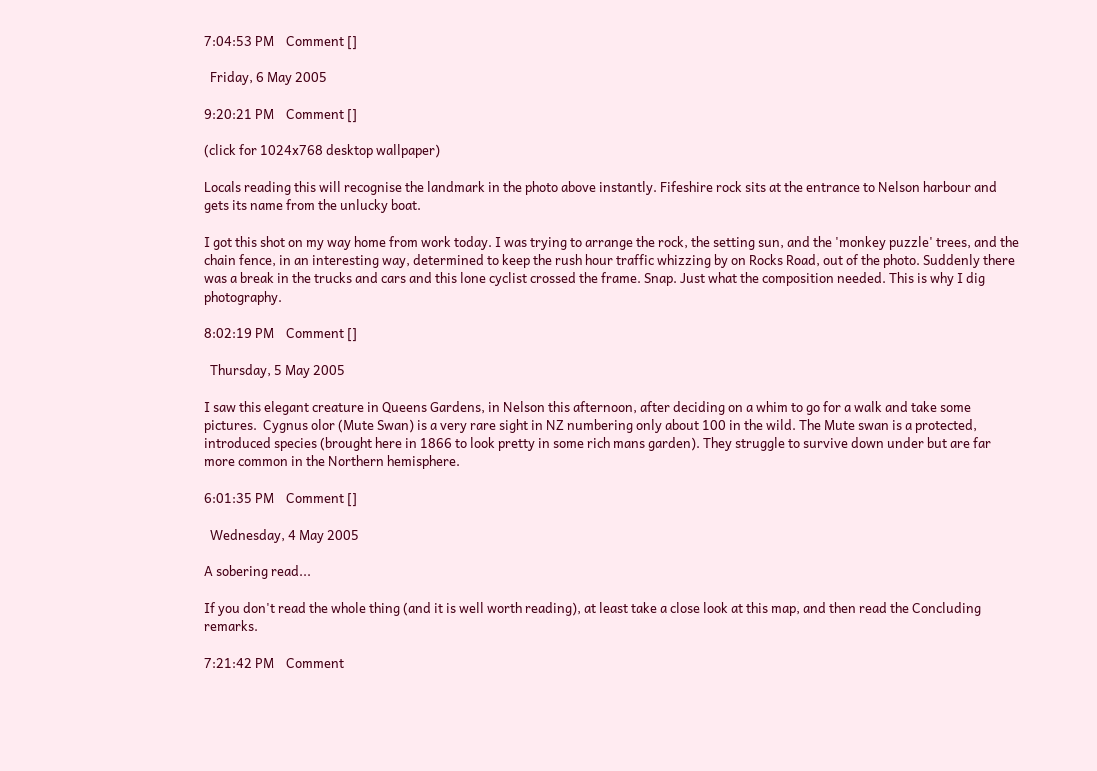7:04:53 PM    Comment []

  Friday, 6 May 2005

9:20:21 PM    Comment []

(click for 1024x768 desktop wallpaper)

Locals reading this will recognise the landmark in the photo above instantly. Fifeshire rock sits at the entrance to Nelson harbour and gets its name from the unlucky boat.

I got this shot on my way home from work today. I was trying to arrange the rock, the setting sun, and the 'monkey puzzle' trees, and the chain fence, in an interesting way, determined to keep the rush hour traffic whizzing by on Rocks Road, out of the photo. Suddenly there was a break in the trucks and cars and this lone cyclist crossed the frame. Snap. Just what the composition needed. This is why I dig photography.

8:02:19 PM    Comment []

  Thursday, 5 May 2005

I saw this elegant creature in Queens Gardens, in Nelson this afternoon, after deciding on a whim to go for a walk and take some pictures.  Cygnus olor (Mute Swan) is a very rare sight in NZ numbering only about 100 in the wild. The Mute swan is a protected, introduced species (brought here in 1866 to look pretty in some rich mans garden). They struggle to survive down under but are far more common in the Northern hemisphere.

6:01:35 PM    Comment []

  Wednesday, 4 May 2005

A sobering read...

If you don't read the whole thing (and it is well worth reading), at least take a close look at this map, and then read the Concluding remarks.

7:21:42 PM    Comment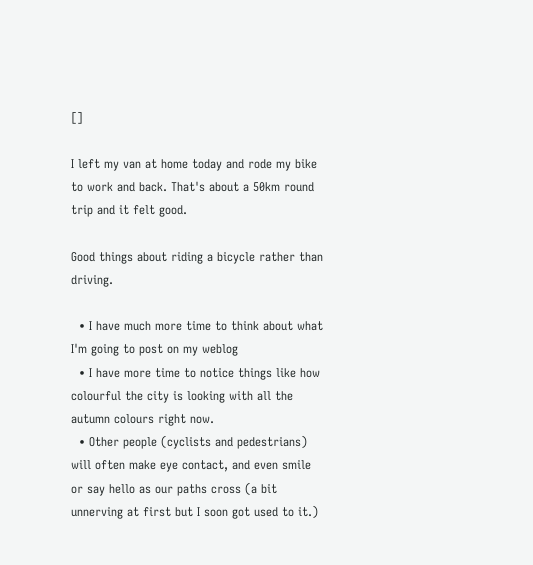[]

I left my van at home today and rode my bike to work and back. That's about a 50km round trip and it felt good.

Good things about riding a bicycle rather than driving.

  • I have much more time to think about what I'm going to post on my weblog
  • I have more time to notice things like how colourful the city is looking with all the autumn colours right now.
  • Other people (cyclists and pedestrians) will often make eye contact, and even smile or say hello as our paths cross (a bit unnerving at first but I soon got used to it.)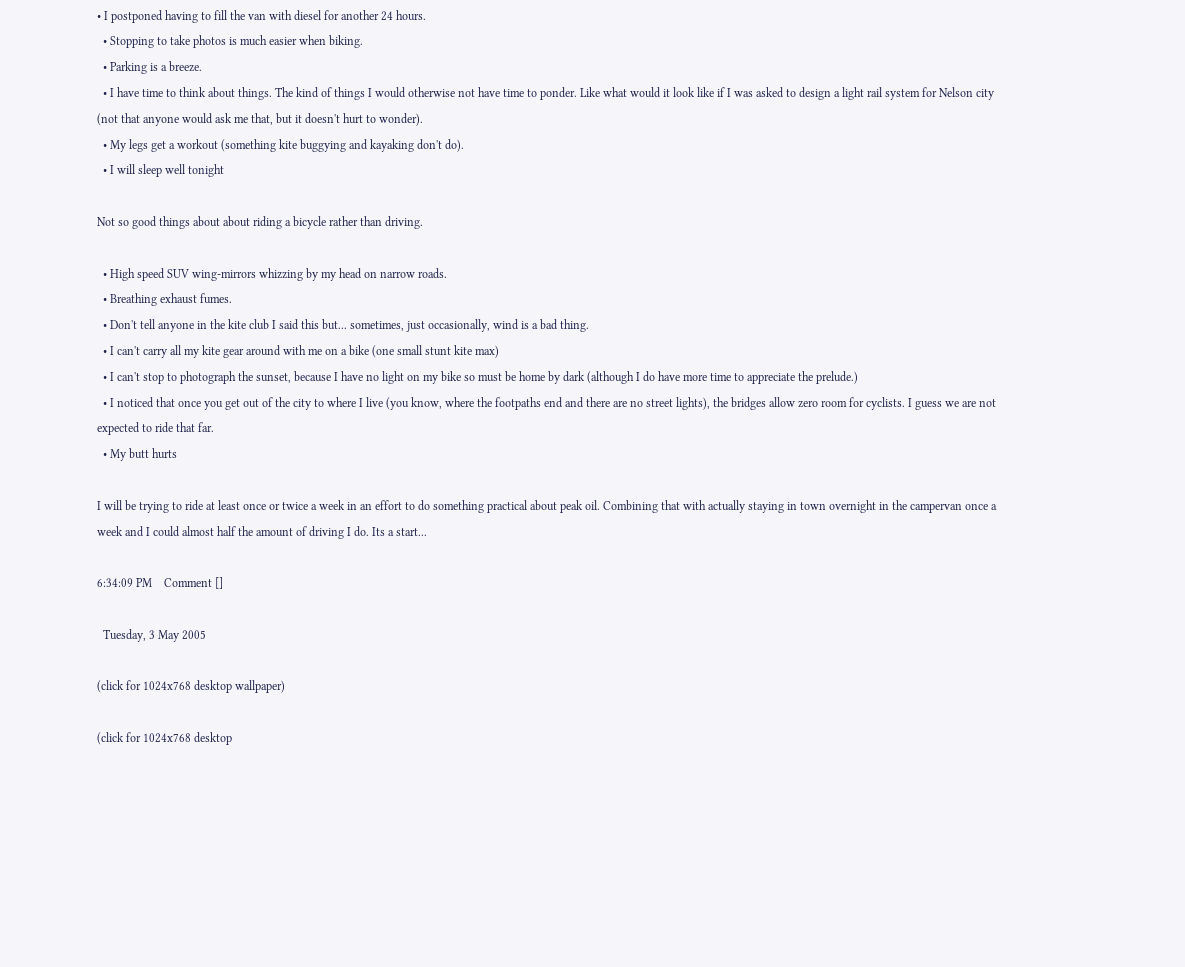• I postponed having to fill the van with diesel for another 24 hours.
  • Stopping to take photos is much easier when biking.
  • Parking is a breeze.
  • I have time to think about things. The kind of things I would otherwise not have time to ponder. Like what would it look like if I was asked to design a light rail system for Nelson city (not that anyone would ask me that, but it doesn't hurt to wonder).
  • My legs get a workout (something kite buggying and kayaking don't do).
  • I will sleep well tonight

Not so good things about about riding a bicycle rather than driving.

  • High speed SUV wing-mirrors whizzing by my head on narrow roads.
  • Breathing exhaust fumes.
  • Don't tell anyone in the kite club I said this but... sometimes, just occasionally, wind is a bad thing.
  • I can't carry all my kite gear around with me on a bike (one small stunt kite max)
  • I can't stop to photograph the sunset, because I have no light on my bike so must be home by dark (although I do have more time to appreciate the prelude.)
  • I noticed that once you get out of the city to where I live (you know, where the footpaths end and there are no street lights), the bridges allow zero room for cyclists. I guess we are not expected to ride that far.
  • My butt hurts

I will be trying to ride at least once or twice a week in an effort to do something practical about peak oil. Combining that with actually staying in town overnight in the campervan once a week and I could almost half the amount of driving I do. Its a start...

6:34:09 PM    Comment []

  Tuesday, 3 May 2005

(click for 1024x768 desktop wallpaper)

(click for 1024x768 desktop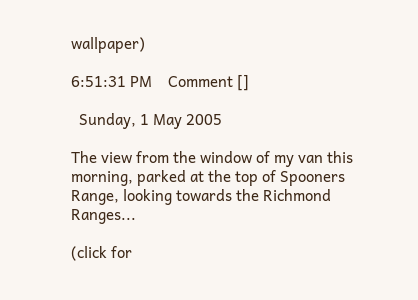wallpaper)

6:51:31 PM    Comment []

  Sunday, 1 May 2005

The view from the window of my van this morning, parked at the top of Spooners Range, looking towards the Richmond Ranges...

(click for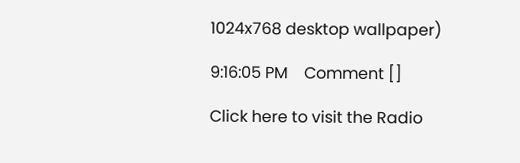1024x768 desktop wallpaper)

9:16:05 PM    Comment []

Click here to visit the Radio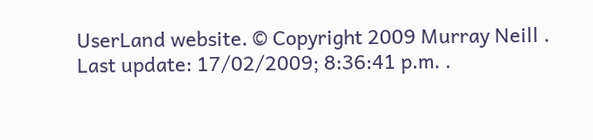UserLand website. © Copyright 2009 Murray Neill .
Last update: 17/02/2009; 8:36:41 p.m. .